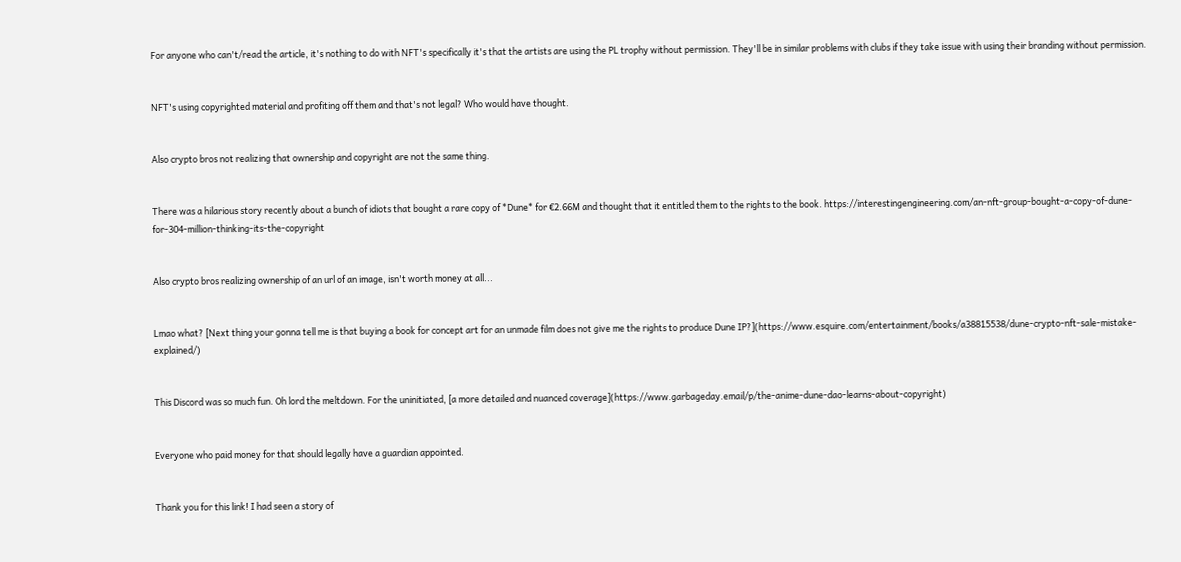For anyone who can't/read the article, it's nothing to do with NFT's specifically it's that the artists are using the PL trophy without permission. They'll be in similar problems with clubs if they take issue with using their branding without permission.


NFT's using copyrighted material and profiting off them and that's not legal? Who would have thought.


Also crypto bros not realizing that ownership and copyright are not the same thing.


There was a hilarious story recently about a bunch of idiots that bought a rare copy of *Dune* for €2.66M and thought that it entitled them to the rights to the book. https://interestingengineering.com/an-nft-group-bought-a-copy-of-dune-for-304-million-thinking-its-the-copyright


Also crypto bros realizing ownership of an url of an image, isn't worth money at all...


Lmao what? [Next thing your gonna tell me is that buying a book for concept art for an unmade film does not give me the rights to produce Dune IP?](https://www.esquire.com/entertainment/books/a38815538/dune-crypto-nft-sale-mistake-explained/)


This Discord was so much fun. Oh lord the meltdown. For the uninitiated, [a more detailed and nuanced coverage](https://www.garbageday.email/p/the-anime-dune-dao-learns-about-copyright)


Everyone who paid money for that should legally have a guardian appointed.


Thank you for this link! I had seen a story of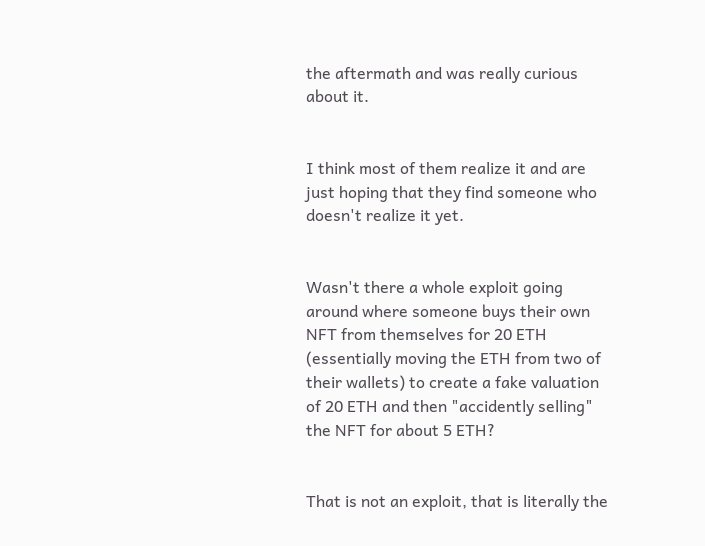the aftermath and was really curious about it.


I think most of them realize it and are just hoping that they find someone who doesn't realize it yet.


Wasn't there a whole exploit going around where someone buys their own NFT from themselves for 20 ETH (essentially moving the ETH from two of their wallets) to create a fake valuation of 20 ETH and then "accidently selling" the NFT for about 5 ETH?


That is not an exploit, that is literally the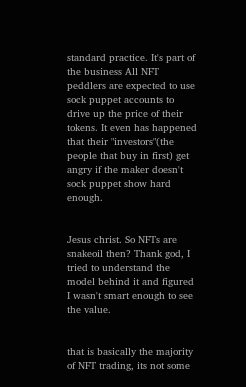standard practice. It's part of the business All NFT peddlers are expected to use sock puppet accounts to drive up the price of their tokens. It even has happened that their "investors"(the people that buy in first) get angry if the maker doesn't sock puppet show hard enough.


Jesus christ. So NFTs are snakeoil then? Thank god, I tried to understand the model behind it and figured I wasn't smart enough to see the value.


that is basically the majority of NFT trading, its not some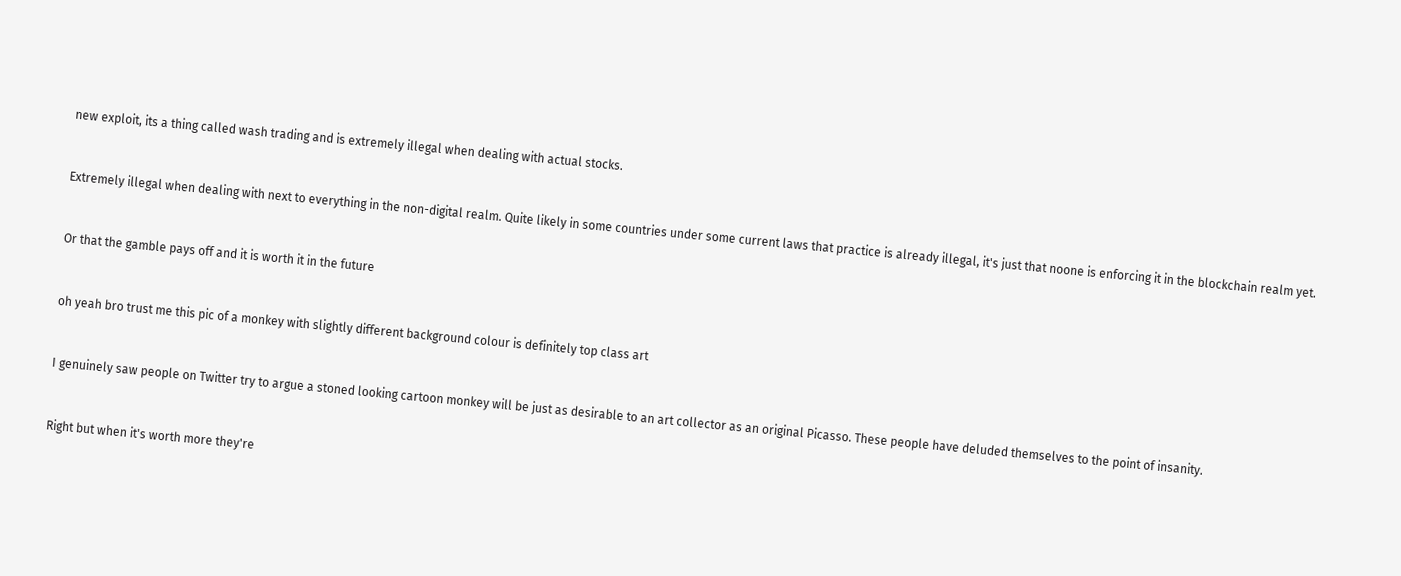new exploit, its a thing called wash trading and is extremely illegal when dealing with actual stocks.


Extremely illegal when dealing with next to everything in the non-digital realm. Quite likely in some countries under some current laws that practice is already illegal, it's just that noone is enforcing it in the blockchain realm yet.


Or that the gamble pays off and it is worth it in the future


oh yeah bro trust me this pic of a monkey with slightly different background colour is definitely top class art


I genuinely saw people on Twitter try to argue a stoned looking cartoon monkey will be just as desirable to an art collector as an original Picasso. These people have deluded themselves to the point of insanity.


Right but when it's worth more they're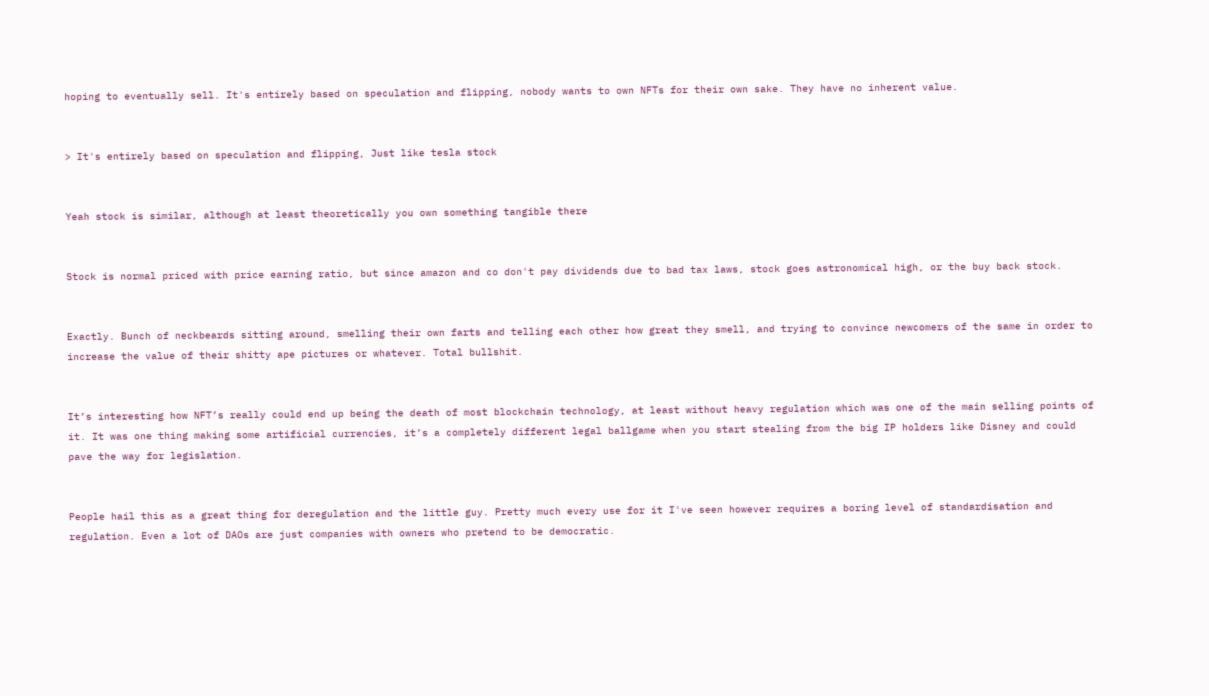hoping to eventually sell. It's entirely based on speculation and flipping, nobody wants to own NFTs for their own sake. They have no inherent value.


> It's entirely based on speculation and flipping, Just like tesla stock


Yeah stock is similar, although at least theoretically you own something tangible there


Stock is normal priced with price earning ratio, but since amazon and co don't pay dividends due to bad tax laws, stock goes astronomical high, or the buy back stock.


Exactly. Bunch of neckbeards sitting around, smelling their own farts and telling each other how great they smell, and trying to convince newcomers of the same in order to increase the value of their shitty ape pictures or whatever. Total bullshit.


It’s interesting how NFT’s really could end up being the death of most blockchain technology, at least without heavy regulation which was one of the main selling points of it. It was one thing making some artificial currencies, it’s a completely different legal ballgame when you start stealing from the big IP holders like Disney and could pave the way for legislation.


People hail this as a great thing for deregulation and the little guy. Pretty much every use for it I've seen however requires a boring level of standardisation and regulation. Even a lot of DAOs are just companies with owners who pretend to be democratic.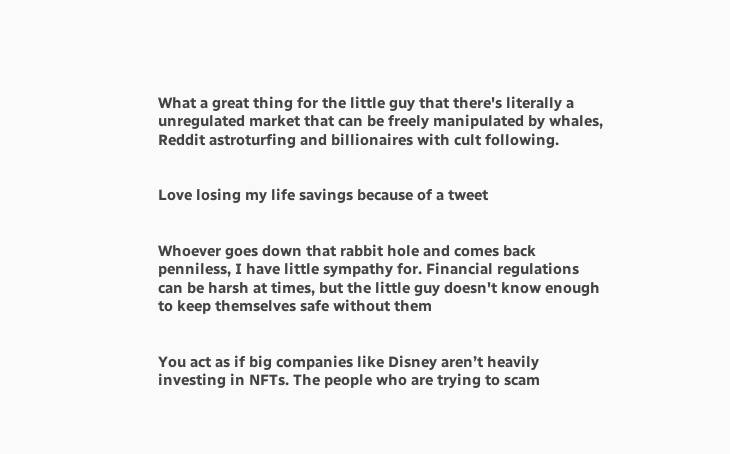What a great thing for the little guy that there's literally a unregulated market that can be freely manipulated by whales, Reddit astroturfing and billionaires with cult following.


Love losing my life savings because of a tweet


Whoever goes down that rabbit hole and comes back penniless, I have little sympathy for. Financial regulations can be harsh at times, but the little guy doesn't know enough to keep themselves safe without them


You act as if big companies like Disney aren’t heavily investing in NFTs. The people who are trying to scam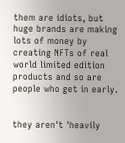them are idiots, but huge brands are making lots of money by creating NFTs of real world limited edition products and so are people who get in early.


they aren't 'heavily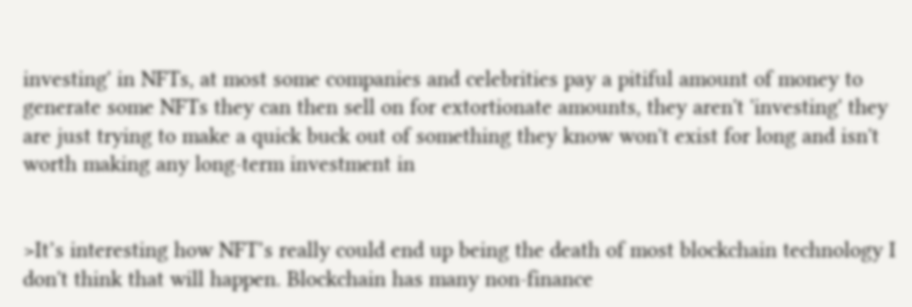investing' in NFTs, at most some companies and celebrities pay a pitiful amount of money to generate some NFTs they can then sell on for extortionate amounts, they aren't 'investing' they are just trying to make a quick buck out of something they know won't exist for long and isn't worth making any long-term investment in


>It’s interesting how NFT’s really could end up being the death of most blockchain technology I don't think that will happen. Blockchain has many non-finance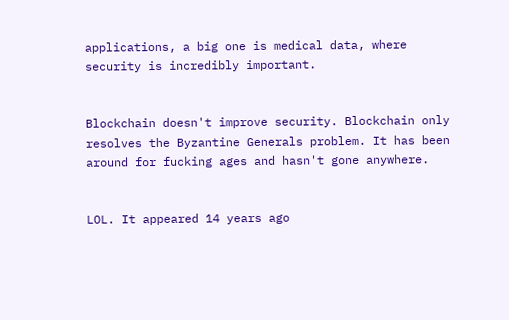applications, a big one is medical data, where security is incredibly important.


Blockchain doesn't improve security. Blockchain only resolves the Byzantine Generals problem. It has been around for fucking ages and hasn't gone anywhere.


LOL. It appeared 14 years ago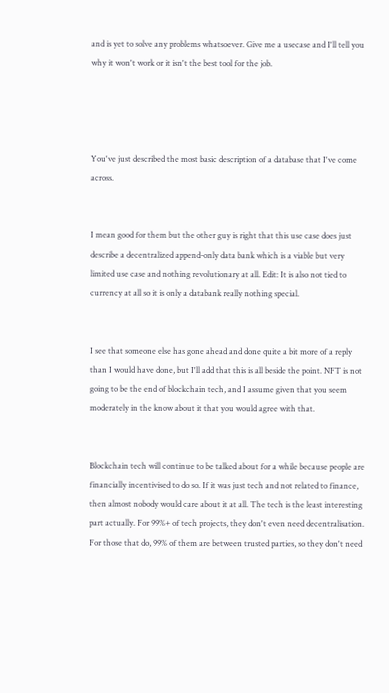and is yet to solve any problems whatsoever. Give me a usecase and I'll tell you why it won't work or it isn't the best tool for the job.




You've just described the most basic description of a database that I've come across.


I mean good for them but the other guy is right that this use case does just describe a decentralized append-only data bank which is a viable but very limited use case and nothing revolutionary at all. Edit: It is also not tied to currency at all so it is only a databank really nothing special.


I see that someone else has gone ahead and done quite a bit more of a reply than I would have done, but I'll add that this is all beside the point. NFT is not going to be the end of blockchain tech, and I assume given that you seem moderately in the know about it that you would agree with that.


Blockchain tech will continue to be talked about for a while because people are financially incentivised to do so. If it was just tech and not related to finance, then almost nobody would care about it at all. The tech is the least interesting part actually. For 99%+ of tech projects, they don't even need decentralisation. For those that do, 99% of them are between trusted parties, so they don't need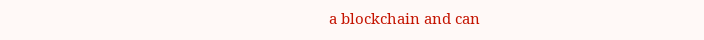a blockchain and can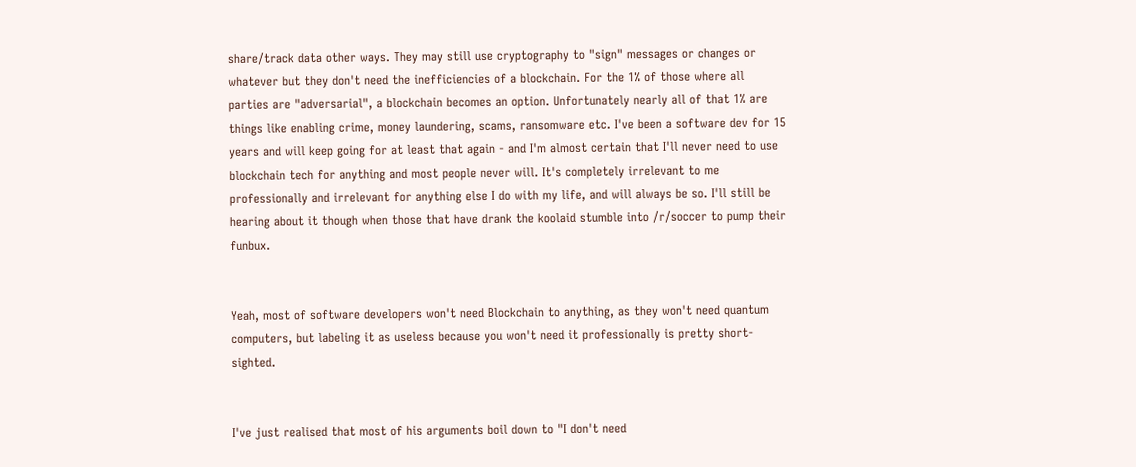share/track data other ways. They may still use cryptography to "sign" messages or changes or whatever but they don't need the inefficiencies of a blockchain. For the 1% of those where all parties are "adversarial", a blockchain becomes an option. Unfortunately nearly all of that 1% are things like enabling crime, money laundering, scams, ransomware etc. I've been a software dev for 15 years and will keep going for at least that again - and I'm almost certain that I'll never need to use blockchain tech for anything and most people never will. It's completely irrelevant to me professionally and irrelevant for anything else I do with my life, and will always be so. I'll still be hearing about it though when those that have drank the koolaid stumble into /r/soccer to pump their funbux.


Yeah, most of software developers won't need Blockchain to anything, as they won't need quantum computers, but labeling it as useless because you won't need it professionally is pretty short-sighted.


I've just realised that most of his arguments boil down to "I don't need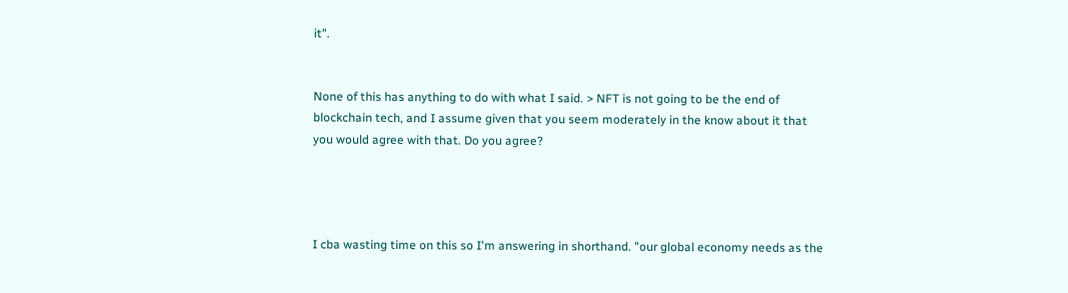it".


None of this has anything to do with what I said. > NFT is not going to be the end of blockchain tech, and I assume given that you seem moderately in the know about it that you would agree with that. Do you agree?




I cba wasting time on this so I'm answering in shorthand. "our global economy needs as the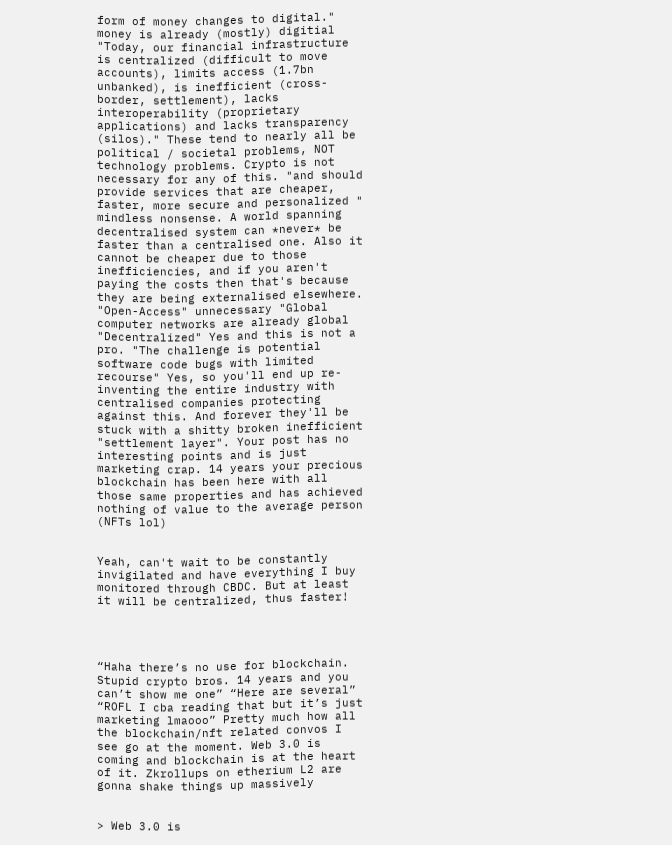form of money changes to digital." money is already (mostly) digitial "Today, our financial infrastructure is centralized (difficult to move accounts), limits access (1.7bn unbanked), is inefficient (cross-border, settlement), lacks interoperability (proprietary applications) and lacks transparency (silos)." These tend to nearly all be political / societal problems, NOT technology problems. Crypto is not necessary for any of this. "and should provide services that are cheaper, faster, more secure and personalized " mindless nonsense. A world spanning decentralised system can *never* be faster than a centralised one. Also it cannot be cheaper due to those inefficiencies, and if you aren't paying the costs then that's because they are being externalised elsewhere. "Open-Access" unnecessary "Global computer networks are already global "Decentralized" Yes and this is not a pro. "The challenge is potential software code bugs with limited recourse" Yes, so you'll end up re-inventing the entire industry with centralised companies protecting against this. And forever they'll be stuck with a shitty broken inefficient "settlement layer". Your post has no interesting points and is just marketing crap. 14 years your precious blockchain has been here with all those same properties and has achieved nothing of value to the average person (NFTs lol)


Yeah, can't wait to be constantly invigilated and have everything I buy monitored through CBDC. But at least it will be centralized, thus faster!




“Haha there’s no use for blockchain. Stupid crypto bros. 14 years and you can’t show me one” “Here are several” “ROFL I cba reading that but it’s just marketing lmaooo” Pretty much how all the blockchain/nft related convos I see go at the moment. Web 3.0 is coming and blockchain is at the heart of it. Zkrollups on etherium L2 are gonna shake things up massively


> Web 3.0 is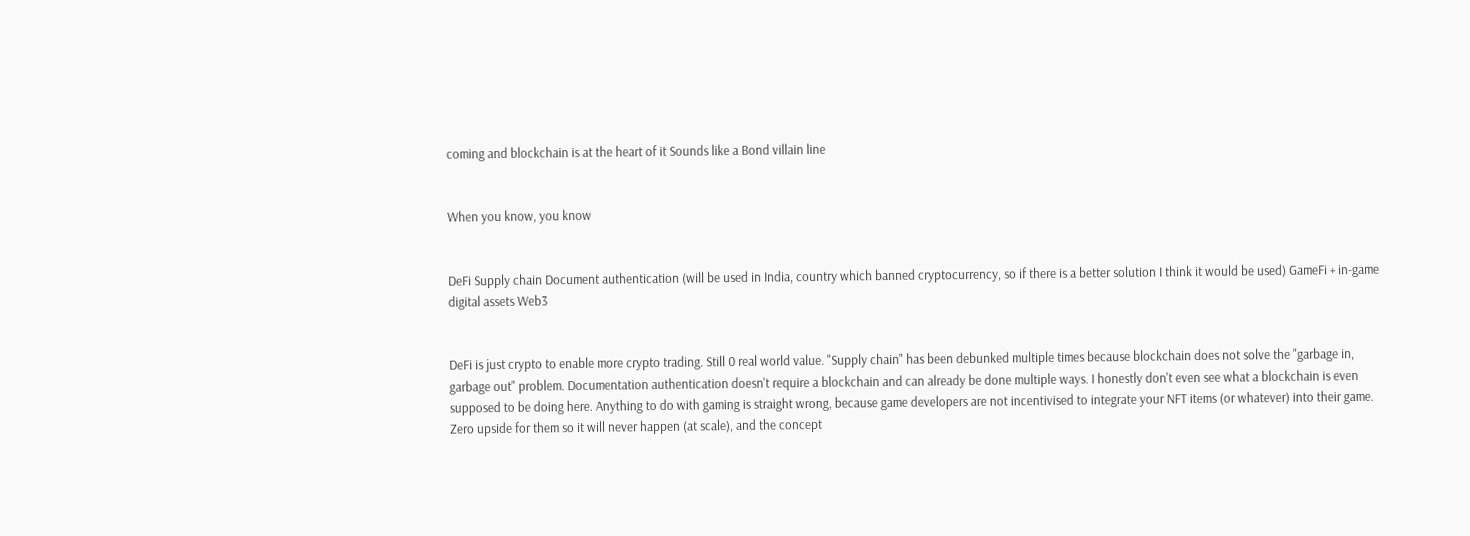coming and blockchain is at the heart of it Sounds like a Bond villain line


When you know, you know


DeFi Supply chain Document authentication (will be used in India, country which banned cryptocurrency, so if there is a better solution I think it would be used) GameFi + in-game digital assets Web3


DeFi is just crypto to enable more crypto trading. Still 0 real world value. "Supply chain" has been debunked multiple times because blockchain does not solve the "garbage in, garbage out" problem. Documentation authentication doesn't require a blockchain and can already be done multiple ways. I honestly don't even see what a blockchain is even supposed to be doing here. Anything to do with gaming is straight wrong, because game developers are not incentivised to integrate your NFT items (or whatever) into their game. Zero upside for them so it will never happen (at scale), and the concept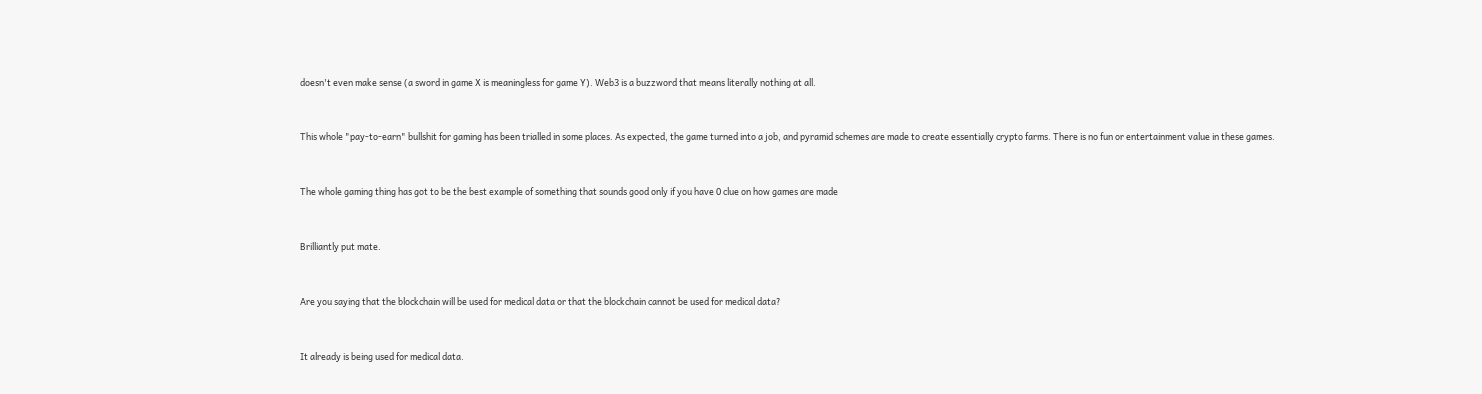doesn't even make sense (a sword in game X is meaningless for game Y). Web3 is a buzzword that means literally nothing at all.


This whole "pay-to-earn" bullshit for gaming has been trialled in some places. As expected, the game turned into a job, and pyramid schemes are made to create essentially crypto farms. There is no fun or entertainment value in these games.


The whole gaming thing has got to be the best example of something that sounds good only if you have 0 clue on how games are made


Brilliantly put mate.


Are you saying that the blockchain will be used for medical data or that the blockchain cannot be used for medical data?


It already is being used for medical data.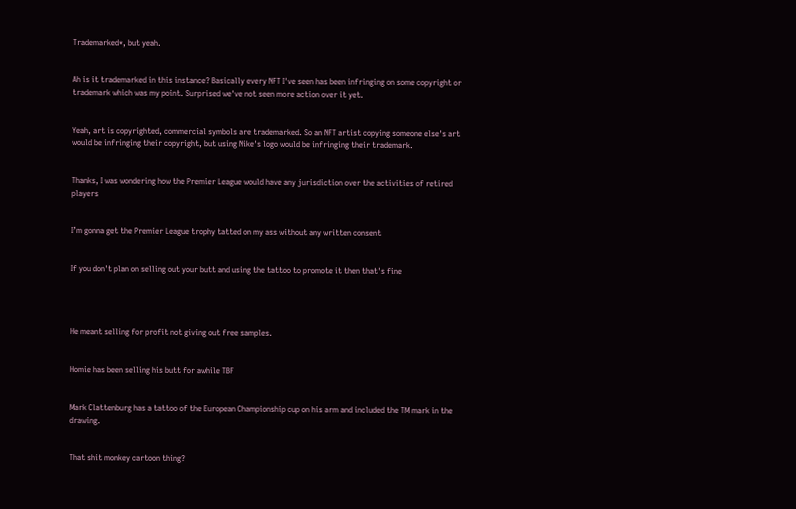Trademarked*, but yeah.


Ah is it trademarked in this instance? Basically every NFT I've seen has been infringing on some copyright or trademark which was my point. Surprised we've not seen more action over it yet.


Yeah, art is copyrighted, commercial symbols are trademarked. So an NFT artist copying someone else's art would be infringing their copyright, but using Nike's logo would be infringing their trademark.


Thanks, I was wondering how the Premier League would have any jurisdiction over the activities of retired players


I’m gonna get the Premier League trophy tatted on my ass without any written consent


If you don't plan on selling out your butt and using the tattoo to promote it then that's fine




He meant selling for profit not giving out free samples.


Homie has been selling his butt for awhile TBF


Mark Clattenburg has a tattoo of the European Championship cup on his arm and included the TM mark in the drawing.


That shit monkey cartoon thing?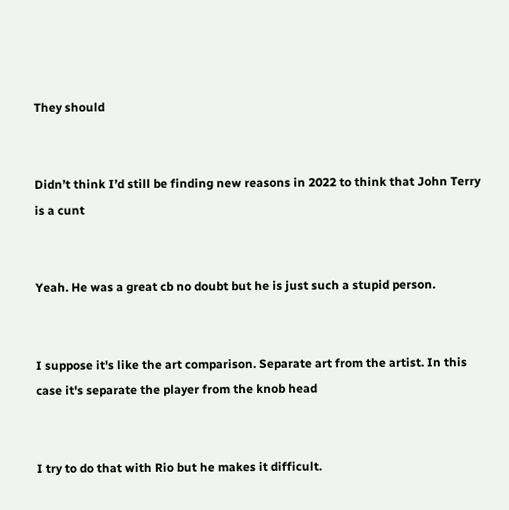They should


Didn’t think I’d still be finding new reasons in 2022 to think that John Terry is a cunt


Yeah. He was a great cb no doubt but he is just such a stupid person.


I suppose it's like the art comparison. Separate art from the artist. In this case it's separate the player from the knob head


I try to do that with Rio but he makes it difficult.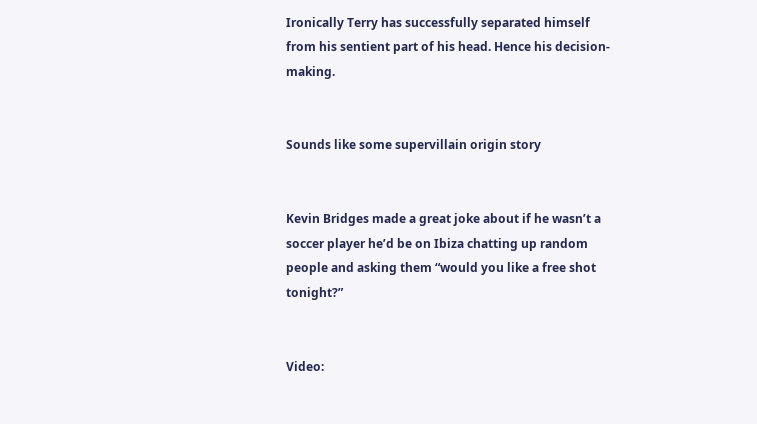Ironically Terry has successfully separated himself from his sentient part of his head. Hence his decision-making.


Sounds like some supervillain origin story


Kevin Bridges made a great joke about if he wasn’t a soccer player he’d be on Ibiza chatting up random people and asking them “would you like a free shot tonight?”


Video: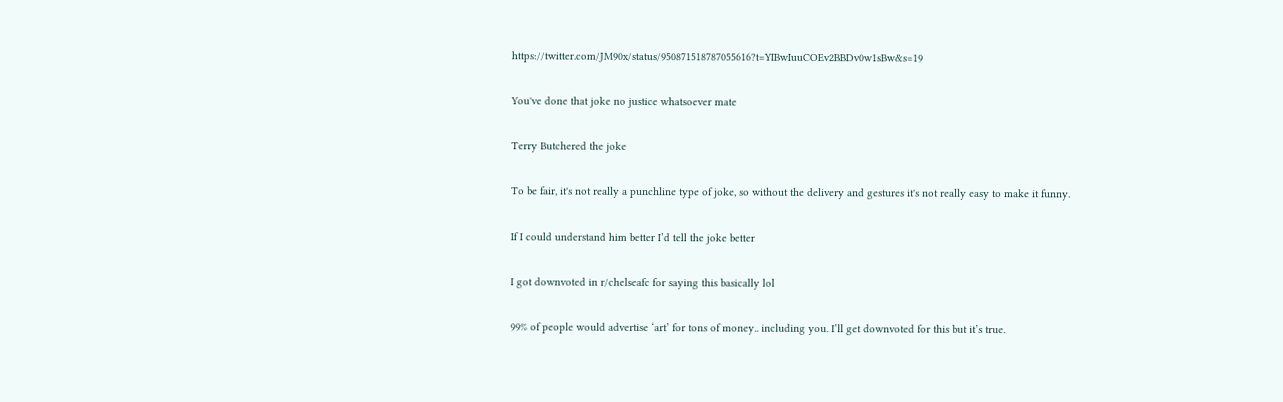https://twitter.com/JM90x/status/950871518787055616?t=YIBwIuuCOEv2BBDv0w1sBw&s=19


You've done that joke no justice whatsoever mate


Terry Butchered the joke


To be fair, it's not really a punchline type of joke, so without the delivery and gestures it's not really easy to make it funny.


If I could understand him better I’d tell the joke better


I got downvoted in r/chelseafc for saying this basically lol


99% of people would advertise ‘art’ for tons of money.. including you. I’ll get downvoted for this but it’s true.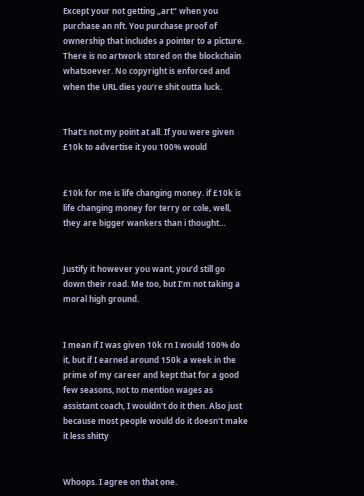Except your not getting „art“ when you purchase an nft. You purchase proof of ownership that includes a pointer to a picture. There is no artwork stored on the blockchain whatsoever. No copyright is enforced and when the URL dies you‘re shit outta luck.


That’s not my point at all. If you were given £10k to advertise it you 100% would


£10k for me is life changing money. if £10k is life changing money for terry or cole, well, they are bigger wankers than i thought…


Justify it however you want, you’d still go down their road. Me too, but I’m not taking a moral high ground.


I mean if I was given 10k rn I would 100% do it, but if I earned around 150k a week in the prime of my career and kept that for a good few seasons, not to mention wages as assistant coach, I wouldn't do it then. Also just because most people would do it doesn't make it less shitty


Whoops. I agree on that one.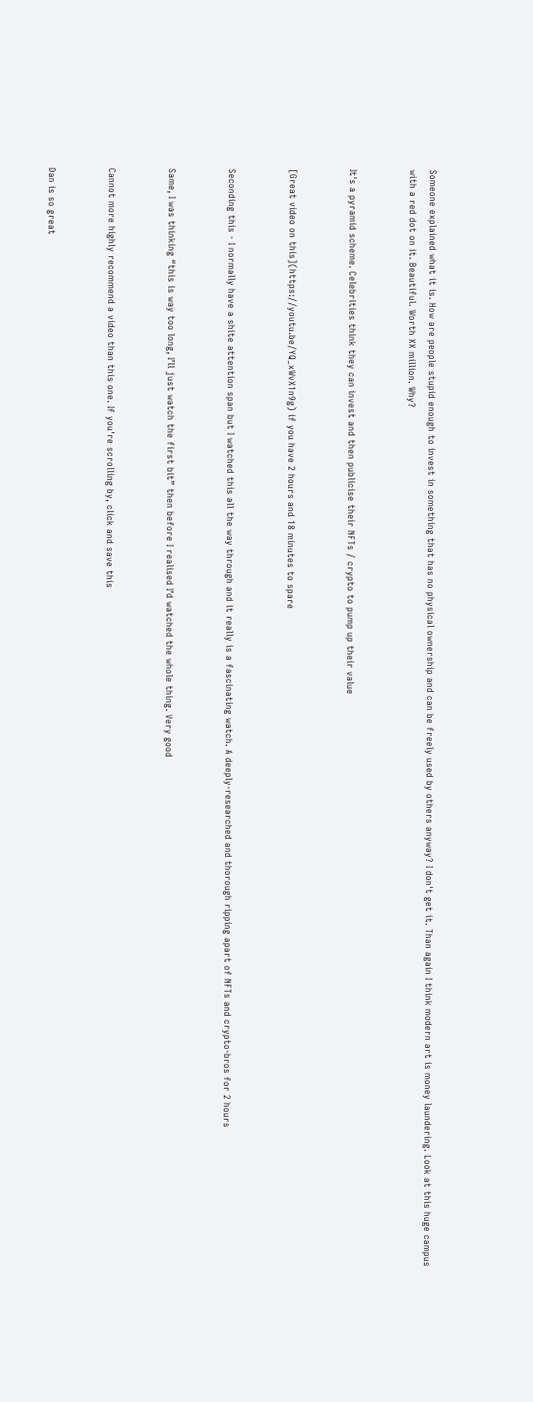Someone explained what it is. How are people stupid enough to invest in something that has no physical ownership and can be freely used by others anyway? I don't get it. Than again I think modern art is money laundering. Look at this huge campus with a red dot on it. Beautiful. Worth XX million. Why?


It's a pyramid scheme. Celebrities think they can invest and then publicise their NFTs / crypto to pump up their value


[Great video on this](https://youtu.be/YQ_xWvX1n9g) if you have 2 hours and 18 minutes to spare


Seconding this - I normally have a shite attention span but I watched this all the way through and it really is a fascinating watch. A deeply-researched and thorough ripping apart of NFTs and crypto-bros for 2 hours


Same, I was thinking “this is way too long, I’ll just watch the first bit” then before I realised I’d watched the whole thing. Very good


Cannot more highly recommend a video than this one. If you're scrolling by, click and save this


Dan is so great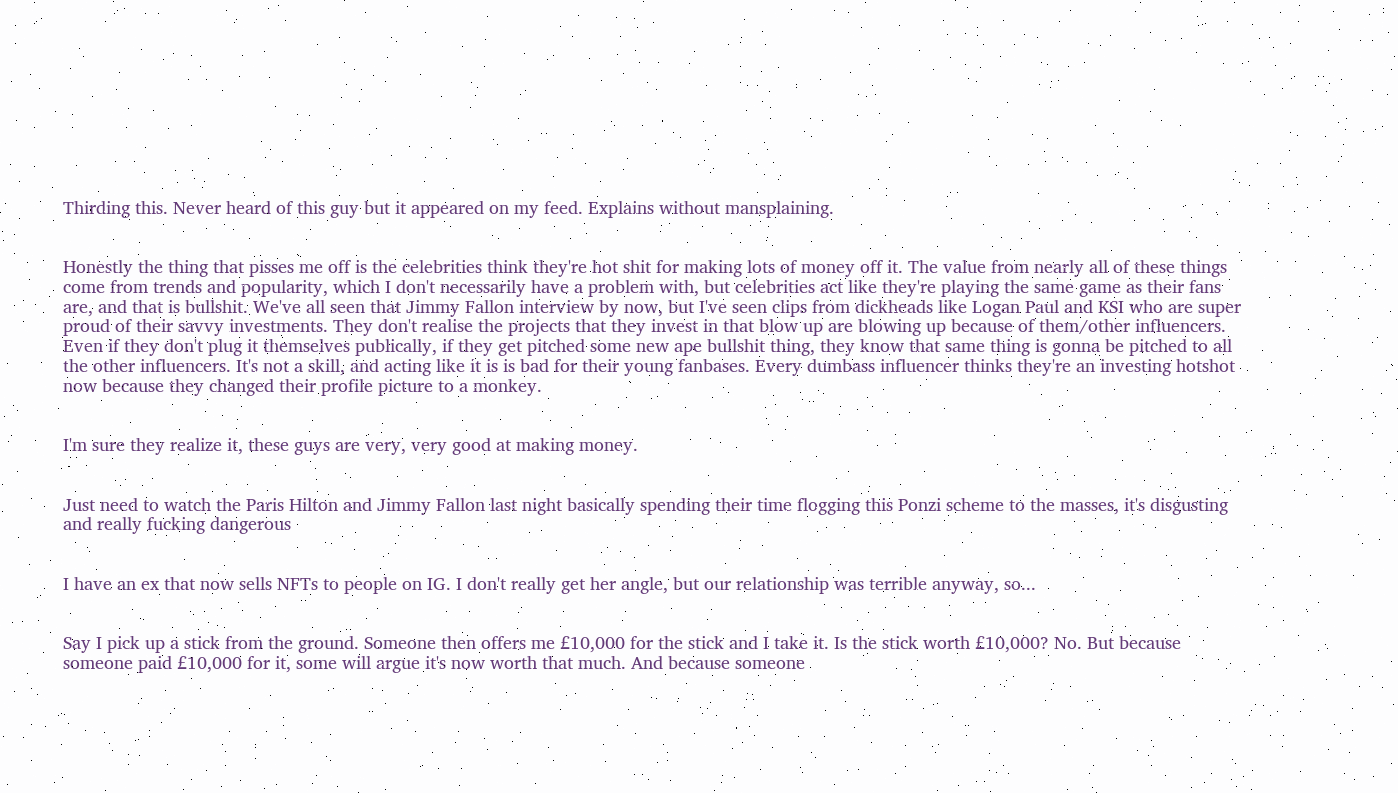Thirding this. Never heard of this guy but it appeared on my feed. Explains without mansplaining.


Honestly the thing that pisses me off is the celebrities think they're hot shit for making lots of money off it. The value from nearly all of these things come from trends and popularity, which I don't necessarily have a problem with, but celebrities act like they're playing the same game as their fans are, and that is bullshit. We've all seen that Jimmy Fallon interview by now, but I've seen clips from dickheads like Logan Paul and KSI who are super proud of their savvy investments. They don't realise the projects that they invest in that blow up are blowing up because of them/other influencers. Even if they don't plug it themselves publically, if they get pitched some new ape bullshit thing, they know that same thing is gonna be pitched to all the other influencers. It's not a skill, and acting like it is is bad for their young fanbases. Every dumbass influencer thinks they're an investing hotshot now because they changed their profile picture to a monkey.


I'm sure they realize it, these guys are very, very good at making money.


Just need to watch the Paris Hilton and Jimmy Fallon last night basically spending their time flogging this Ponzi scheme to the masses, it's disgusting and really fucking dangerous


I have an ex that now sells NFTs to people on IG. I don't really get her angle, but our relationship was terrible anyway, so...


Say I pick up a stick from the ground. Someone then offers me £10,000 for the stick and I take it. Is the stick worth £10,000? No. But because someone paid £10,000 for it, some will argue it's now worth that much. And because someone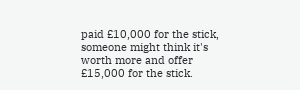paid £10,000 for the stick, someone might think it's worth more and offer £15,000 for the stick.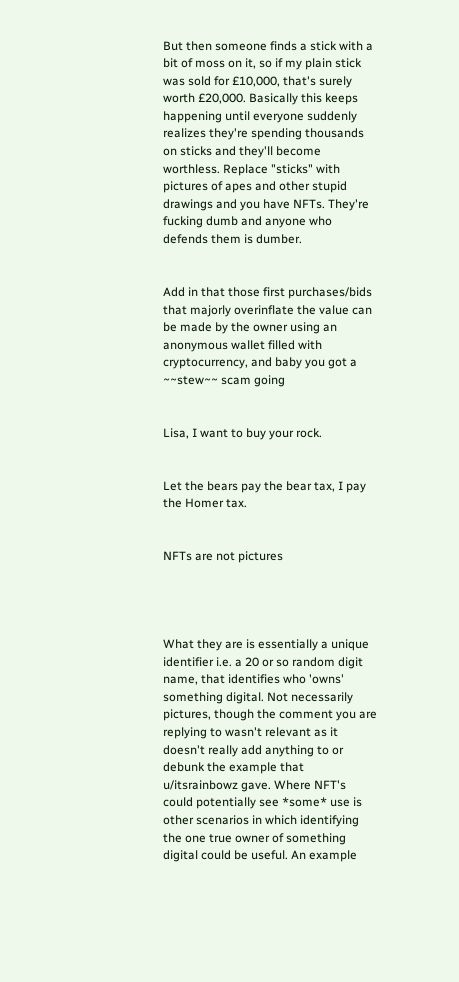But then someone finds a stick with a bit of moss on it, so if my plain stick was sold for £10,000, that's surely worth £20,000. Basically this keeps happening until everyone suddenly realizes they're spending thousands on sticks and they'll become worthless. Replace "sticks" with pictures of apes and other stupid drawings and you have NFTs. They're fucking dumb and anyone who defends them is dumber.


Add in that those first purchases/bids that majorly overinflate the value can be made by the owner using an anonymous wallet filled with cryptocurrency, and baby you got a ~~stew~~ scam going


Lisa, I want to buy your rock.


Let the bears pay the bear tax, I pay the Homer tax.


NFTs are not pictures




What they are is essentially a unique identifier i.e. a 20 or so random digit name, that identifies who 'owns' something digital. Not necessarily pictures, though the comment you are replying to wasn't relevant as it doesn't really add anything to or debunk the example that u/itsrainbowz gave. Where NFT's could potentially see *some* use is other scenarios in which identifying the one true owner of something digital could be useful. An example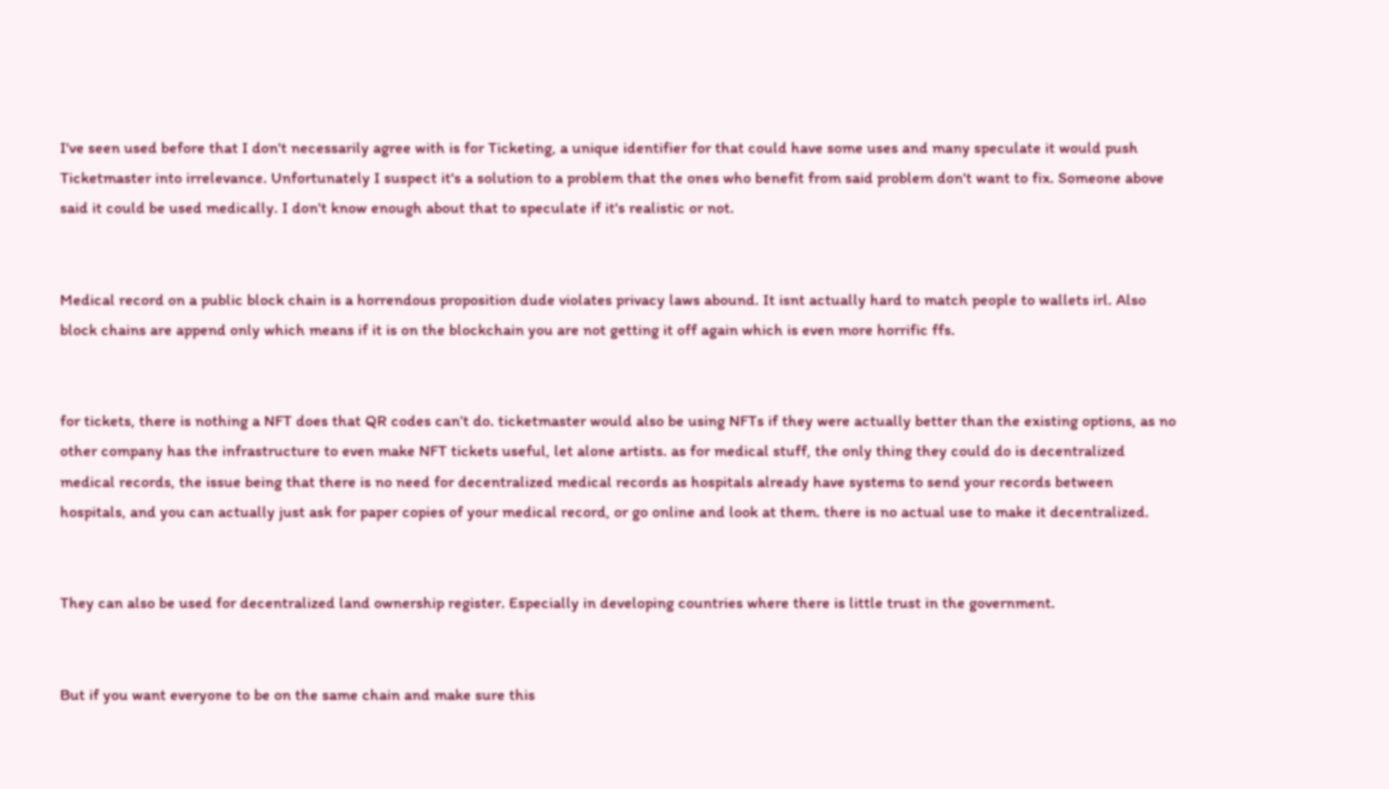I've seen used before that I don't necessarily agree with is for Ticketing, a unique identifier for that could have some uses and many speculate it would push Ticketmaster into irrelevance. Unfortunately I suspect it's a solution to a problem that the ones who benefit from said problem don't want to fix. Someone above said it could be used medically. I don't know enough about that to speculate if it's realistic or not.


Medical record on a public block chain is a horrendous proposition dude violates privacy laws abound. It isnt actually hard to match people to wallets irl. Also block chains are append only which means if it is on the blockchain you are not getting it off again which is even more horrific ffs.


for tickets, there is nothing a NFT does that QR codes can’t do. ticketmaster would also be using NFTs if they were actually better than the existing options, as no other company has the infrastructure to even make NFT tickets useful, let alone artists. as for medical stuff, the only thing they could do is decentralized medical records, the issue being that there is no need for decentralized medical records as hospitals already have systems to send your records between hospitals, and you can actually just ask for paper copies of your medical record, or go online and look at them. there is no actual use to make it decentralized.


They can also be used for decentralized land ownership register. Especially in developing countries where there is little trust in the government.


But if you want everyone to be on the same chain and make sure this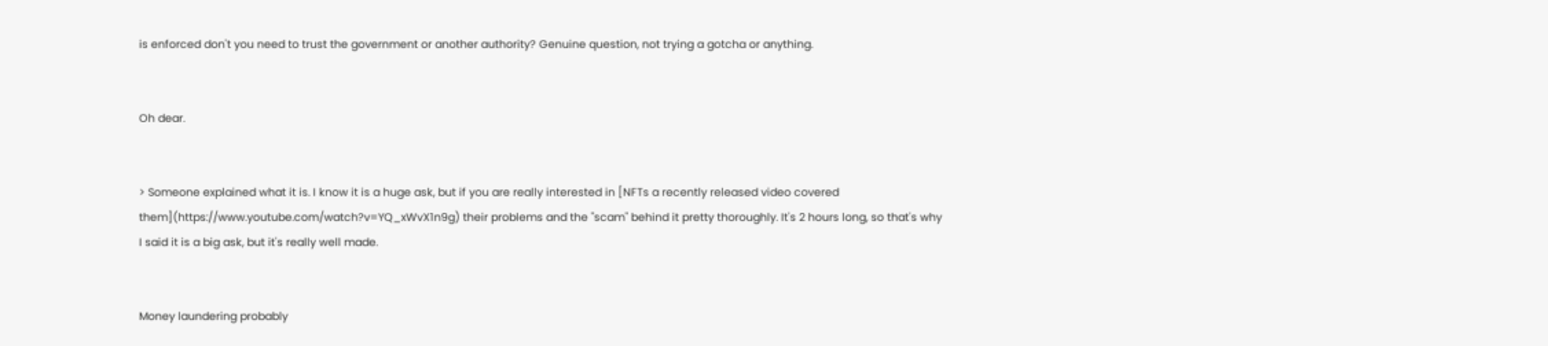is enforced don't you need to trust the government or another authority? Genuine question, not trying a gotcha or anything.


Oh dear.


> Someone explained what it is. I know it is a huge ask, but if you are really interested in [NFTs a recently released video covered them](https://www.youtube.com/watch?v=YQ_xWvX1n9g) their problems and the "scam" behind it pretty thoroughly. It's 2 hours long, so that's why I said it is a big ask, but it's really well made.


Money laundering probably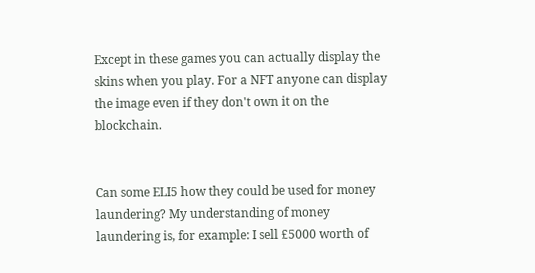Except in these games you can actually display the skins when you play. For a NFT anyone can display the image even if they don't own it on the blockchain.


Can some ELI5 how they could be used for money laundering? My understanding of money laundering is, for example: I sell £5000 worth of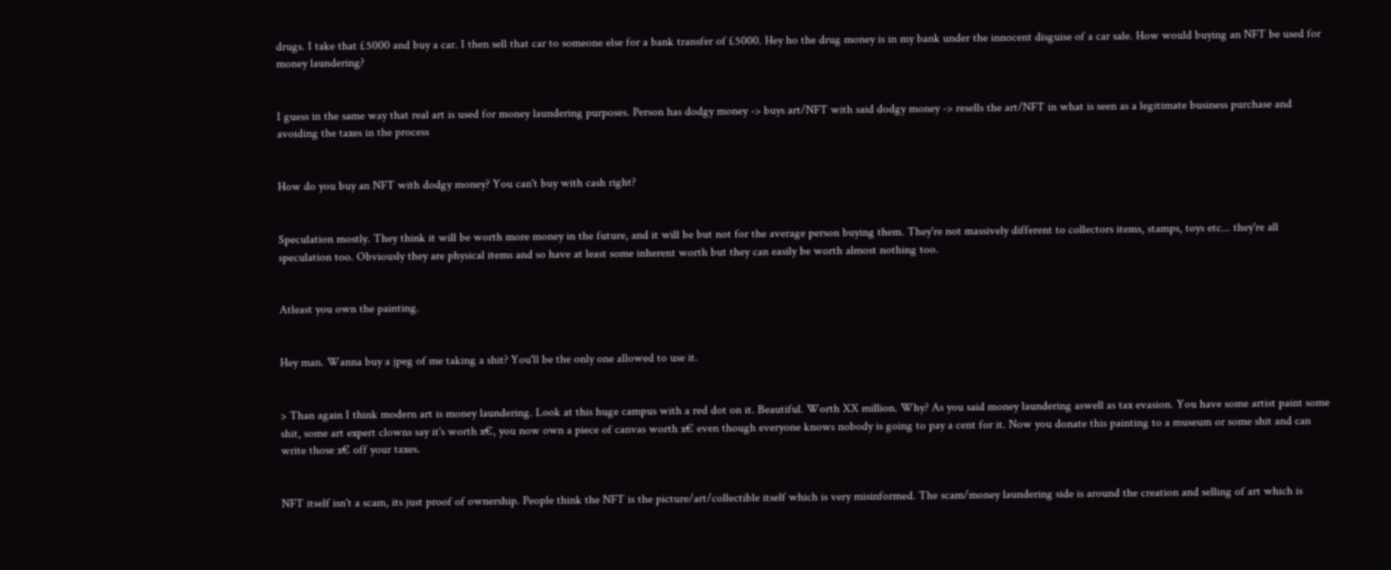drugs. I take that £5000 and buy a car. I then sell that car to someone else for a bank transfer of £5000. Hey ho the drug money is in my bank under the innocent disguise of a car sale. How would buying an NFT be used for money laundering?


I guess in the same way that real art is used for money laundering purposes. Person has dodgy money -> buys art/NFT with said dodgy money -> resells the art/NFT in what is seen as a legitimate business purchase and avoiding the taxes in the process


How do you buy an NFT with dodgy money? You can't buy with cash right?


Speculation mostly. They think it will be worth more money in the future, and it will be but not for the average person buying them. They're not massively different to collectors items, stamps, toys etc... they're all speculation too. Obviously they are physical items and so have at least some inherent worth but they can easily be worth almost nothing too.


Atleast you own the painting.


Hey man. Wanna buy a jpeg of me taking a shit? You'll be the only one allowed to use it.


> Than again I think modern art is money laundering. Look at this huge campus with a red dot on it. Beautiful. Worth XX million. Why? As you said money laundering aswell as tax evasion. You have some artist paint some shit, some art expert clowns say it's worth x€, you now own a piece of canvas worth x€ even though everyone knows nobody is going to pay a cent for it. Now you donate this painting to a museum or some shit and can write those x€ off your taxes.


NFT itself isn't a scam, its just proof of ownership. People think the NFT is the picture/art/collectible itself which is very misinformed. The scam/money laundering side is around the creation and selling of art which is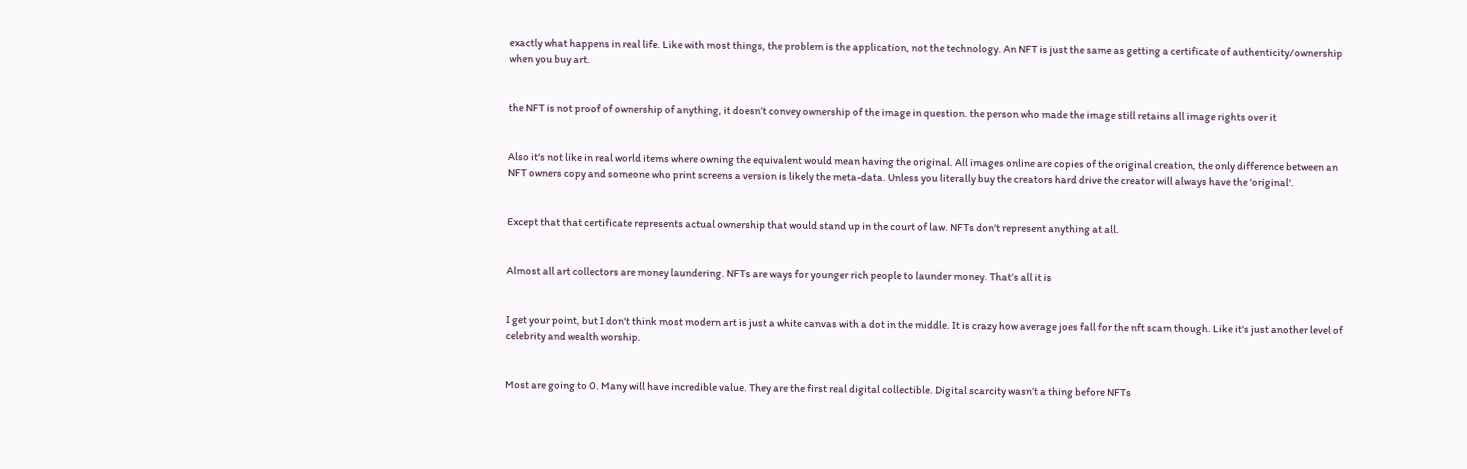exactly what happens in real life. Like with most things, the problem is the application, not the technology. An NFT is just the same as getting a certificate of authenticity/ownership when you buy art.


the NFT is not proof of ownership of anything, it doesn’t convey ownership of the image in question. the person who made the image still retains all image rights over it


Also it's not like in real world items where owning the equivalent would mean having the original. All images online are copies of the original creation, the only difference between an NFT owners copy and someone who print screens a version is likely the meta-data. Unless you literally buy the creators hard drive the creator will always have the 'original'.


Except that that certificate represents actual ownership that would stand up in the court of law. NFTs don't represent anything at all.


Almost all art collectors are money laundering. NFTs are ways for younger rich people to launder money. That’s all it is


I get your point, but I don't think most modern art is just a white canvas with a dot in the middle. It is crazy how average joes fall for the nft scam though. Like it's just another level of celebrity and wealth worship.


Most are going to 0. Many will have incredible value. They are the first real digital collectible. Digital scarcity wasn’t a thing before NFTs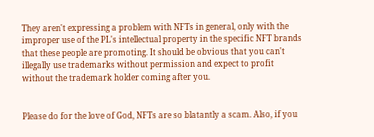They aren't expressing a problem with NFTs in general, only with the improper use of the PL's intellectual property in the specific NFT brands that these people are promoting. It should be obvious that you can't illegally use trademarks without permission and expect to profit without the trademark holder coming after you.


Please do for the love of God, NFTs are so blatantly a scam. Also, if you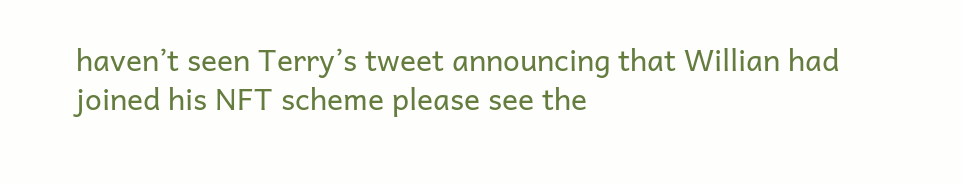haven’t seen Terry’s tweet announcing that Willian had joined his NFT scheme please see the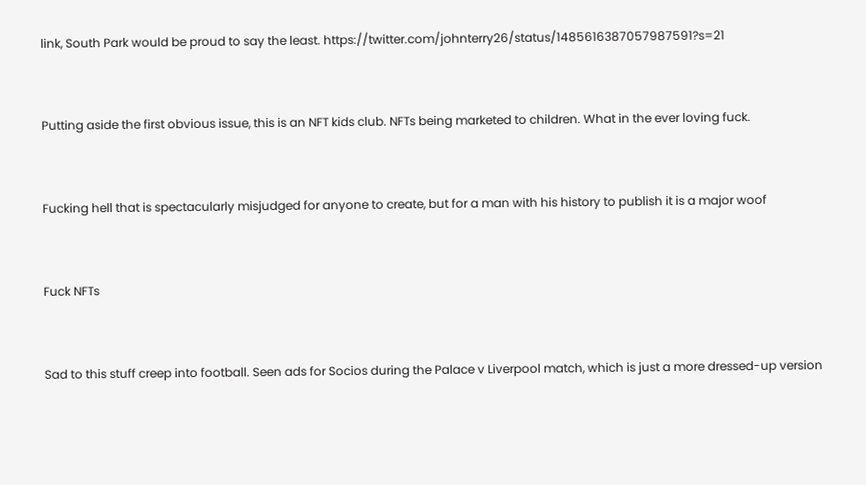link, South Park would be proud to say the least. https://twitter.com/johnterry26/status/1485616387057987591?s=21


Putting aside the first obvious issue, this is an NFT kids club. NFTs being marketed to children. What in the ever loving fuck.


Fucking hell that is spectacularly misjudged for anyone to create, but for a man with his history to publish it is a major woof


Fuck NFTs


Sad to this stuff creep into football. Seen ads for Socios during the Palace v Liverpool match, which is just a more dressed-up version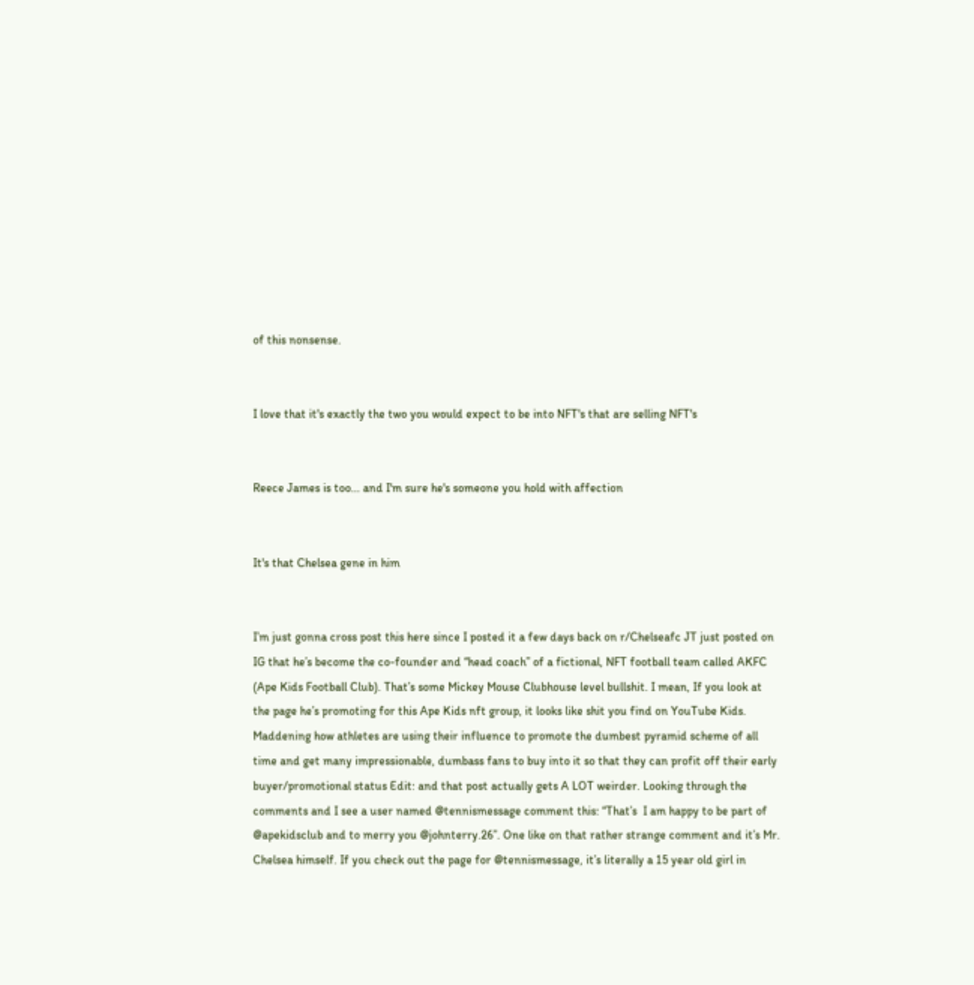of this nonsense.


I love that it's exactly the two you would expect to be into NFT's that are selling NFT's


Reece James is too... and I'm sure he's someone you hold with affection


It's that Chelsea gene in him


I’m just gonna cross post this here since I posted it a few days back on r/Chelseafc JT just posted on IG that he’s become the co-founder and “head coach” of a fictional, NFT football team called AKFC (Ape Kids Football Club). That’s some Mickey Mouse Clubhouse level bullshit. I mean, If you look at the page he’s promoting for this Ape Kids nft group, it looks like shit you find on YouTube Kids. Maddening how athletes are using their influence to promote the dumbest pyramid scheme of all time and get many impressionable, dumbass fans to buy into it so that they can profit off their early buyer/promotional status Edit: and that post actually gets A LOT weirder. Looking through the comments and I see a user named @tennismessage comment this: “That’s  I am happy to be part of @apekidsclub and to merry you @johnterry.26”. One like on that rather strange comment and it’s Mr. Chelsea himself. If you check out the page for @tennismessage, it’s literally a 15 year old girl in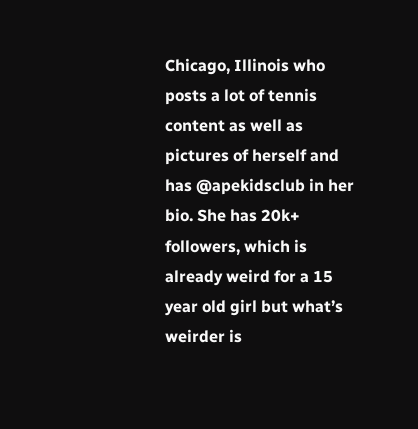Chicago, Illinois who posts a lot of tennis content as well as pictures of herself and has @apekidsclub in her bio. She has 20k+ followers, which is already weird for a 15 year old girl but what’s weirder is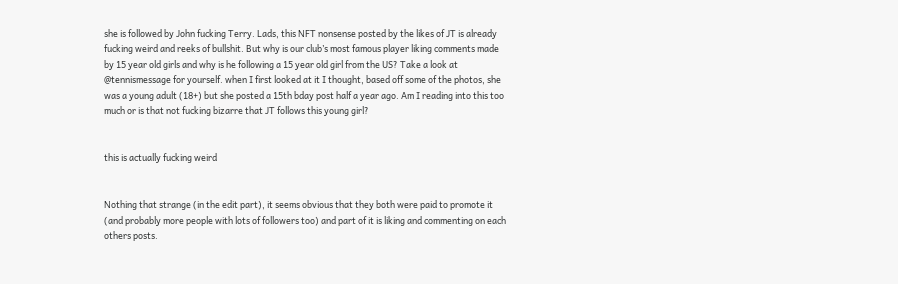she is followed by John fucking Terry. Lads, this NFT nonsense posted by the likes of JT is already fucking weird and reeks of bullshit. But why is our club’s most famous player liking comments made by 15 year old girls and why is he following a 15 year old girl from the US? Take a look at @tennismessage for yourself. when I first looked at it I thought, based off some of the photos, she was a young adult (18+) but she posted a 15th bday post half a year ago. Am I reading into this too much or is that not fucking bizarre that JT follows this young girl?


this is actually fucking weird


Nothing that strange (in the edit part), it seems obvious that they both were paid to promote it (and probably more people with lots of followers too) and part of it is liking and commenting on each others posts.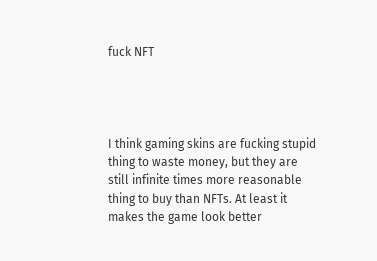fuck NFT




I think gaming skins are fucking stupid thing to waste money, but they are still infinite times more reasonable thing to buy than NFTs. At least it makes the game look better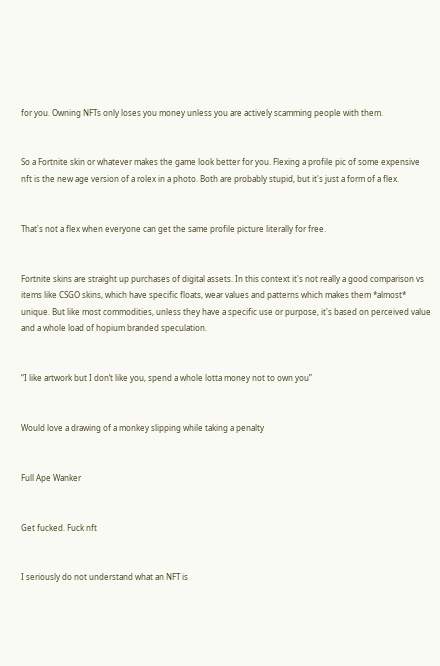for you. Owning NFTs only loses you money unless you are actively scamming people with them.


So a Fortnite skin or whatever makes the game look better for you. Flexing a profile pic of some expensive nft is the new age version of a rolex in a photo. Both are probably stupid, but it's just a form of a flex.


That's not a flex when everyone can get the same profile picture literally for free.


Fortnite skins are straight up purchases of digital assets. In this context it's not really a good comparison vs items like CSGO skins, which have specific floats, wear values and patterns which makes them *almost* unique. But like most commodities, unless they have a specific use or purpose, it's based on perceived value and a whole load of hopium branded speculation.


“I like artwork but I don’t like you, spend a whole lotta money not to own you”


Would love a drawing of a monkey slipping while taking a penalty


Full Ape Wanker


Get fucked. Fuck nft


I seriously do not understand what an NFT is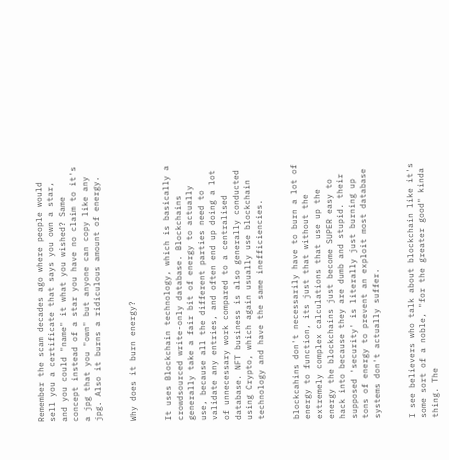Remember the scam decades ago where people would sell you a certificate that says you own a star, and you could "name" it what you wished? Same concept instead of a star you have no claim to it's a jpg that you "own" but anyone can copy like any jpg. Also it burns a ridiculous amount of energy.


Why does it burn energy?


It uses Blockchain technology, which is basically a crowdsourced write-only database. Blockchains generally take a fair bit of energy to actually use, because all the different parties need to validate any entries, and often end up doing a lot of unnecessary work compared to a centralised database. NFT business is also generally conducted using Crypto, which again usually use blockchain technology and have the same inefficiencies.


blockcahins don't necessarily have to burn a lot of energy to function, its just that without the extremely complex calculations that use up the energy the blockchains just become SUPER easy to hack into because they are dumb and stupid. their supposed 'security' is literally just burning up tons of energy to prevent an exploit most database systems don't actually suffer.


I see believers who talk about blockchain like it's some sort of a noble, "for the greater good" kinda thing. The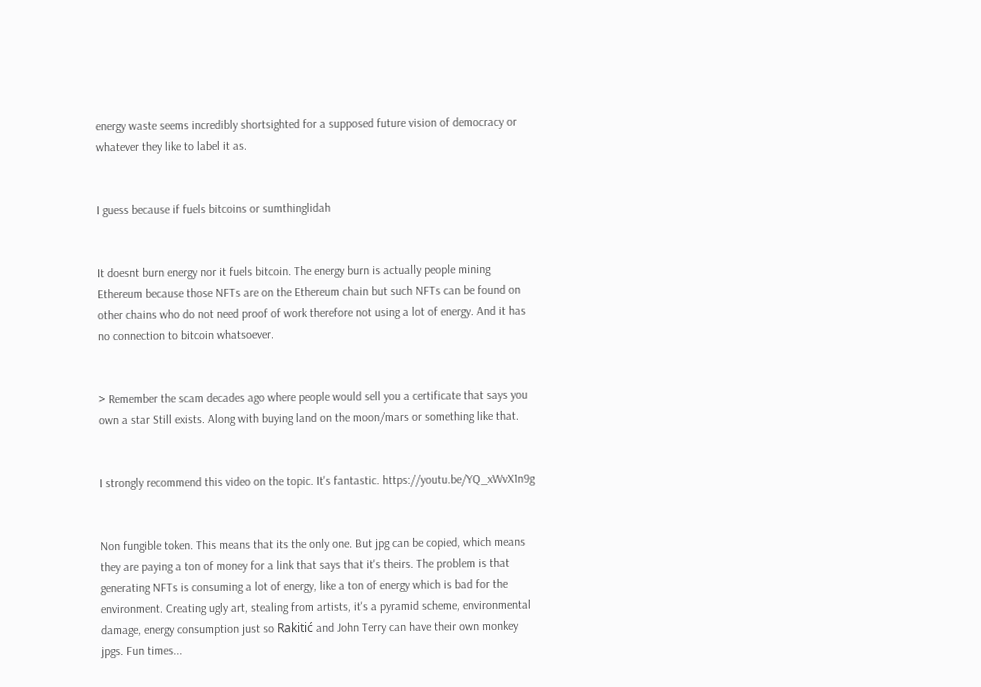energy waste seems incredibly shortsighted for a supposed future vision of democracy or whatever they like to label it as.


I guess because if fuels bitcoins or sumthinglidah


It doesnt burn energy nor it fuels bitcoin. The energy burn is actually people mining Ethereum because those NFTs are on the Ethereum chain but such NFTs can be found on other chains who do not need proof of work therefore not using a lot of energy. And it has no connection to bitcoin whatsoever.


> Remember the scam decades ago where people would sell you a certificate that says you own a star Still exists. Along with buying land on the moon/mars or something like that.


I strongly recommend this video on the topic. It's fantastic. https://youtu.be/YQ_xWvX1n9g


Non fungible token. This means that its the only one. But jpg can be copied, which means they are paying a ton of money for a link that says that it's theirs. The problem is that generating NFTs is consuming a lot of energy, like a ton of energy which is bad for the environment. Creating ugly art, stealing from artists, it's a pyramid scheme, environmental damage, energy consumption just so Rakitić and John Terry can have their own monkey jpgs. Fun times...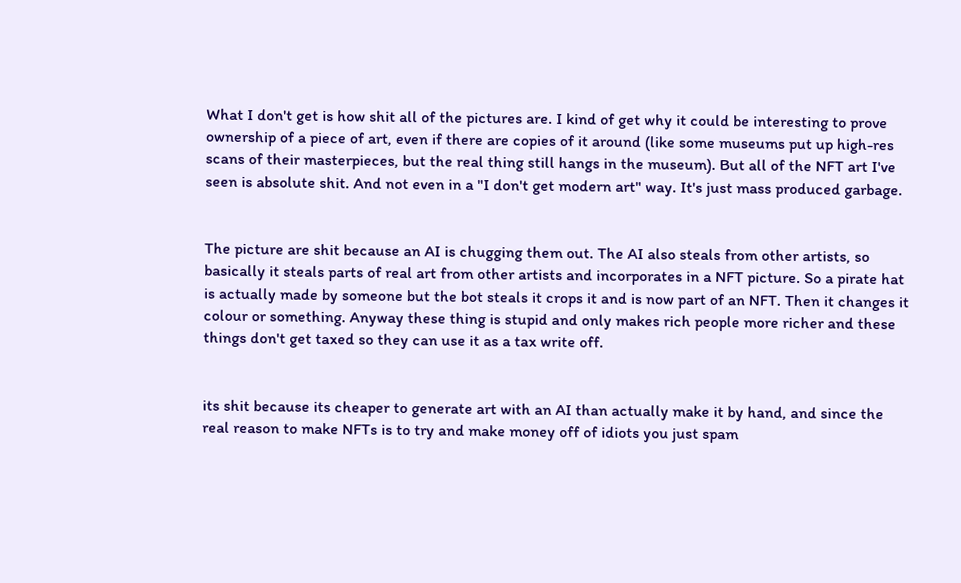What I don't get is how shit all of the pictures are. I kind of get why it could be interesting to prove ownership of a piece of art, even if there are copies of it around (like some museums put up high-res scans of their masterpieces, but the real thing still hangs in the museum). But all of the NFT art I've seen is absolute shit. And not even in a "I don't get modern art" way. It's just mass produced garbage.


The picture are shit because an AI is chugging them out. The AI also steals from other artists, so basically it steals parts of real art from other artists and incorporates in a NFT picture. So a pirate hat is actually made by someone but the bot steals it crops it and is now part of an NFT. Then it changes it colour or something. Anyway these thing is stupid and only makes rich people more richer and these things don't get taxed so they can use it as a tax write off.


its shit because its cheaper to generate art with an AI than actually make it by hand, and since the real reason to make NFTs is to try and make money off of idiots you just spam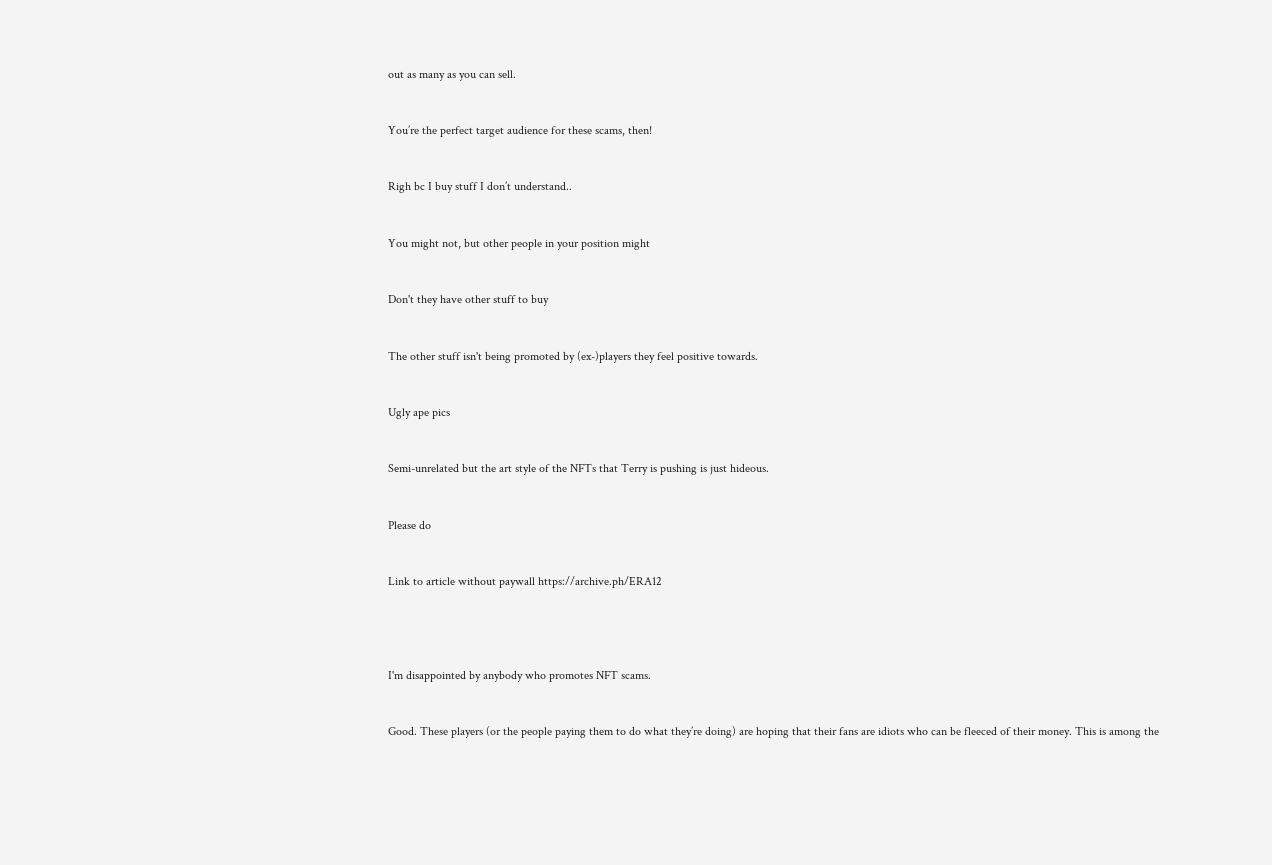out as many as you can sell.


You’re the perfect target audience for these scams, then!


Righ bc I buy stuff I don’t understand..


You might not, but other people in your position might


Don't they have other stuff to buy


The other stuff isn't being promoted by (ex-)players they feel positive towards.


Ugly ape pics


Semi-unrelated but the art style of the NFTs that Terry is pushing is just hideous.


Please do


Link to article without paywall https://archive.ph/ERA12




I'm disappointed by anybody who promotes NFT scams.


Good. These players (or the people paying them to do what they’re doing) are hoping that their fans are idiots who can be fleeced of their money. This is among the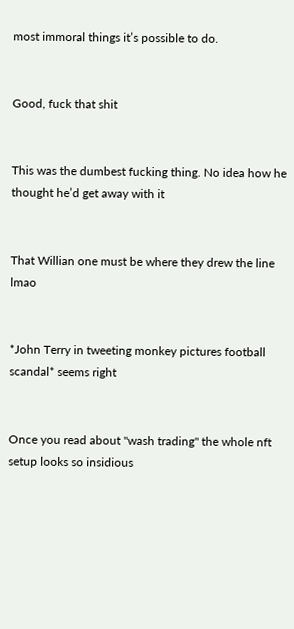most immoral things it’s possible to do.


Good, fuck that shit


This was the dumbest fucking thing. No idea how he thought he’d get away with it


That Willian one must be where they drew the line lmao


*John Terry in tweeting monkey pictures football scandal* seems right


Once you read about "wash trading" the whole nft setup looks so insidious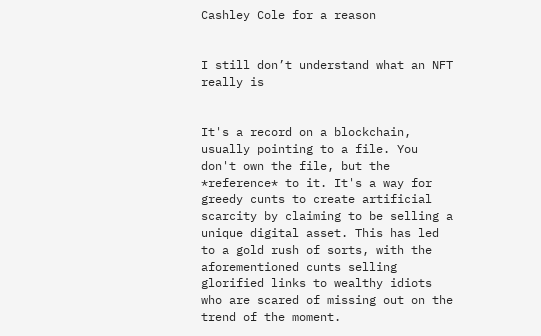Cashley Cole for a reason


I still don’t understand what an NFT really is


It's a record on a blockchain, usually pointing to a file. You don't own the file, but the *reference* to it. It's a way for greedy cunts to create artificial scarcity by claiming to be selling a unique digital asset. This has led to a gold rush of sorts, with the aforementioned cunts selling glorified links to wealthy idiots who are scared of missing out on the trend of the moment.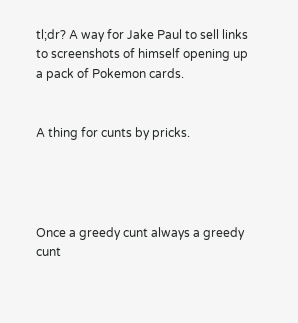tl;dr? A way for Jake Paul to sell links to screenshots of himself opening up a pack of Pokemon cards.


A thing for cunts by pricks.




Once a greedy cunt always a greedy cunt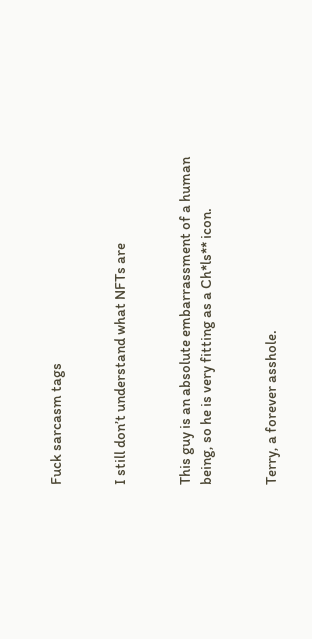Fuck sarcasm tags


I still don’t understand what NFTs are


This guy is an absolute embarrassment of a human being, so he is very fitting as a Ch*ls** icon.


Terry, a forever asshole.